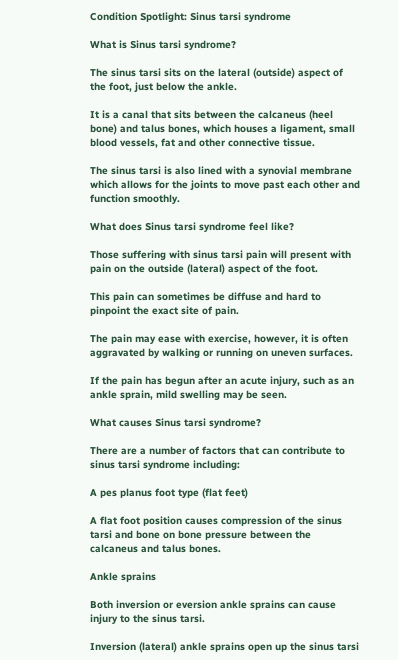Condition Spotlight: Sinus tarsi syndrome

What is Sinus tarsi syndrome?

The sinus tarsi sits on the lateral (outside) aspect of the foot, just below the ankle.

It is a canal that sits between the calcaneus (heel bone) and talus bones, which houses a ligament, small blood vessels, fat and other connective tissue.

The sinus tarsi is also lined with a synovial membrane which allows for the joints to move past each other and function smoothly.

What does Sinus tarsi syndrome feel like?

Those suffering with sinus tarsi pain will present with pain on the outside (lateral) aspect of the foot.

This pain can sometimes be diffuse and hard to pinpoint the exact site of pain.

The pain may ease with exercise, however, it is often aggravated by walking or running on uneven surfaces.

If the pain has begun after an acute injury, such as an ankle sprain, mild swelling may be seen.

What causes Sinus tarsi syndrome?

There are a number of factors that can contribute to sinus tarsi syndrome including:

A pes planus foot type (flat feet)

A flat foot position causes compression of the sinus tarsi and bone on bone pressure between the calcaneus and talus bones.

Ankle sprains

Both inversion or eversion ankle sprains can cause injury to the sinus tarsi.

Inversion (lateral) ankle sprains open up the sinus tarsi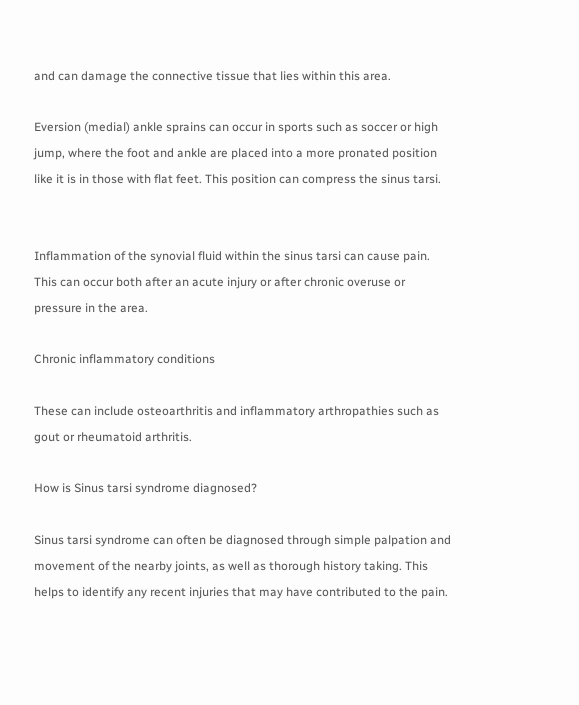and can damage the connective tissue that lies within this area.

Eversion (medial) ankle sprains can occur in sports such as soccer or high jump, where the foot and ankle are placed into a more pronated position like it is in those with flat feet. This position can compress the sinus tarsi.


Inflammation of the synovial fluid within the sinus tarsi can cause pain. This can occur both after an acute injury or after chronic overuse or pressure in the area.

Chronic inflammatory conditions

These can include osteoarthritis and inflammatory arthropathies such as gout or rheumatoid arthritis.

How is Sinus tarsi syndrome diagnosed?

Sinus tarsi syndrome can often be diagnosed through simple palpation and movement of the nearby joints, as well as thorough history taking. This helps to identify any recent injuries that may have contributed to the pain.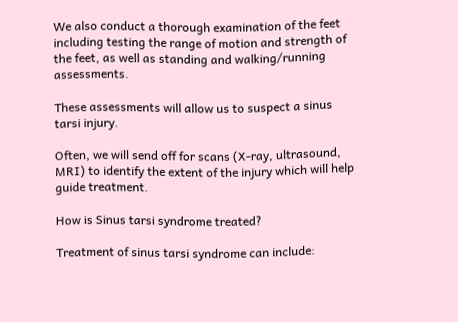We also conduct a thorough examination of the feet including testing the range of motion and strength of the feet, as well as standing and walking/running assessments.

These assessments will allow us to suspect a sinus tarsi injury.

Often, we will send off for scans (X-ray, ultrasound, MRI) to identify the extent of the injury which will help guide treatment.

How is Sinus tarsi syndrome treated?

Treatment of sinus tarsi syndrome can include: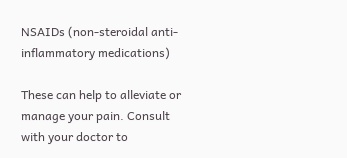NSAIDs (non-steroidal anti-inflammatory medications)

These can help to alleviate or manage your pain. Consult with your doctor to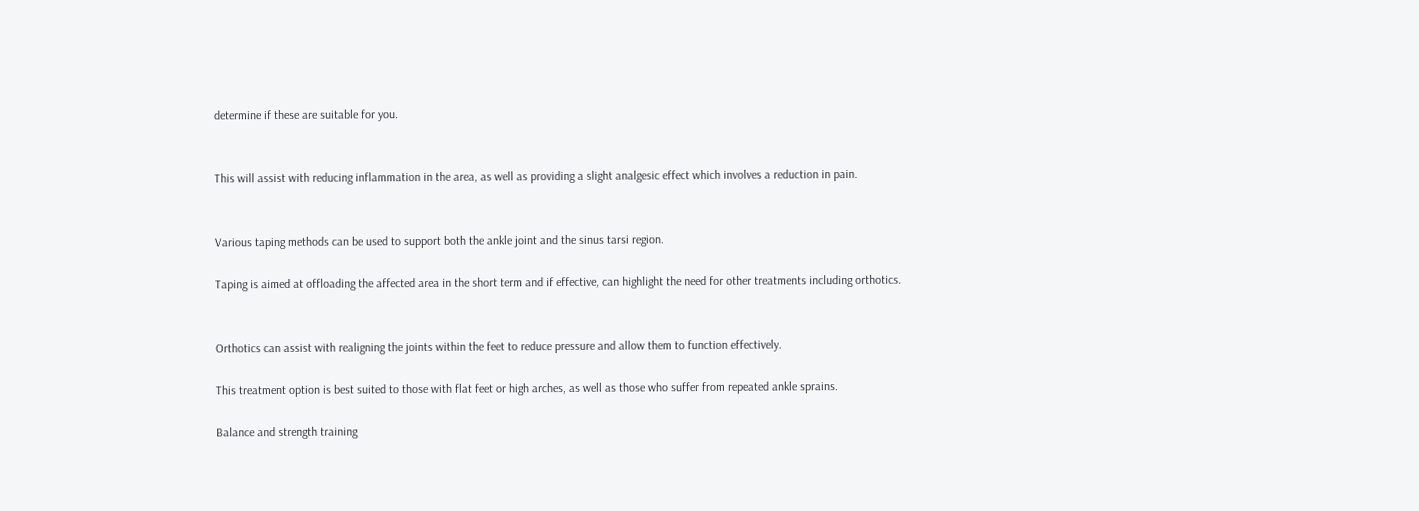determine if these are suitable for you.


This will assist with reducing inflammation in the area, as well as providing a slight analgesic effect which involves a reduction in pain.


Various taping methods can be used to support both the ankle joint and the sinus tarsi region.

Taping is aimed at offloading the affected area in the short term and if effective, can highlight the need for other treatments including orthotics.


Orthotics can assist with realigning the joints within the feet to reduce pressure and allow them to function effectively.

This treatment option is best suited to those with flat feet or high arches, as well as those who suffer from repeated ankle sprains.

Balance and strength training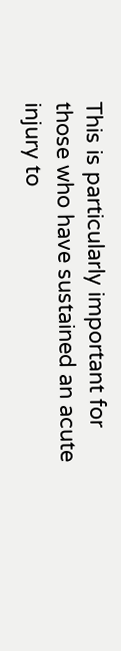This is particularly important for those who have sustained an acute injury to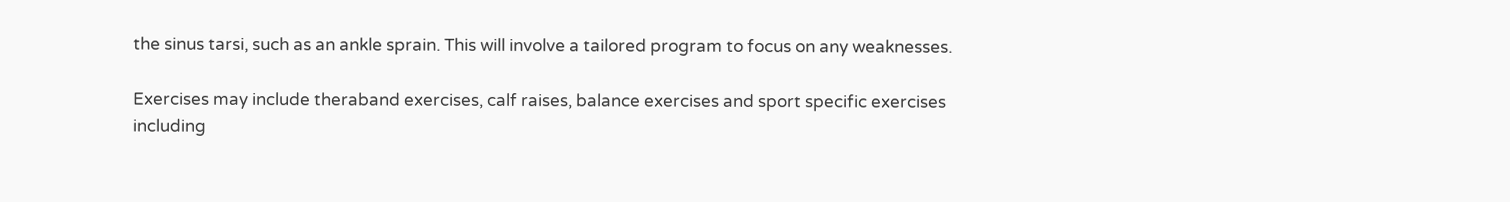the sinus tarsi, such as an ankle sprain. This will involve a tailored program to focus on any weaknesses.

Exercises may include theraband exercises, calf raises, balance exercises and sport specific exercises including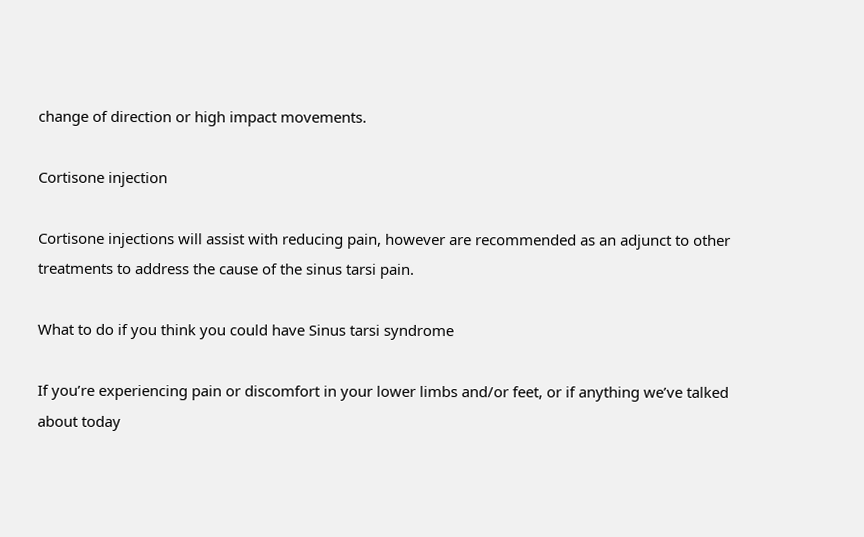change of direction or high impact movements.

Cortisone injection

Cortisone injections will assist with reducing pain, however are recommended as an adjunct to other treatments to address the cause of the sinus tarsi pain.

What to do if you think you could have Sinus tarsi syndrome

If you’re experiencing pain or discomfort in your lower limbs and/or feet, or if anything we’ve talked about today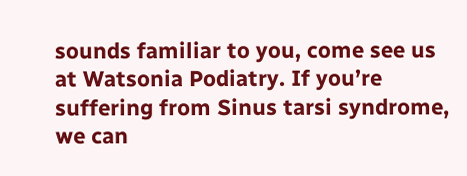sounds familiar to you, come see us at Watsonia Podiatry. If you’re suffering from Sinus tarsi syndrome, we can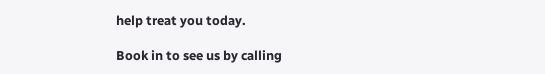help treat you today.

Book in to see us by calling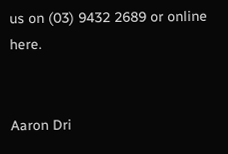us on (03) 9432 2689 or online here.


Aaron Dri